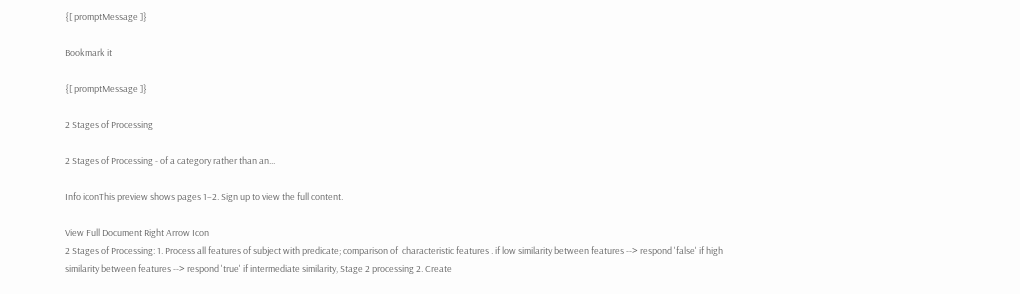{[ promptMessage ]}

Bookmark it

{[ promptMessage ]}

2 Stages of Processing

2 Stages of Processing - of a category rather than an...

Info iconThis preview shows pages 1–2. Sign up to view the full content.

View Full Document Right Arrow Icon
2 Stages of Processing: 1. Process all features of subject with predicate; comparison of  characteristic features . if low similarity between features --> respond 'false' if high similarity between features --> respond 'true' if intermediate similarity, Stage 2 processing 2. Create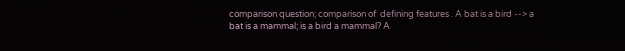comparison question; comparison of  defining features . A bat is a bird --> a bat is a mammal; is a bird a mammal? A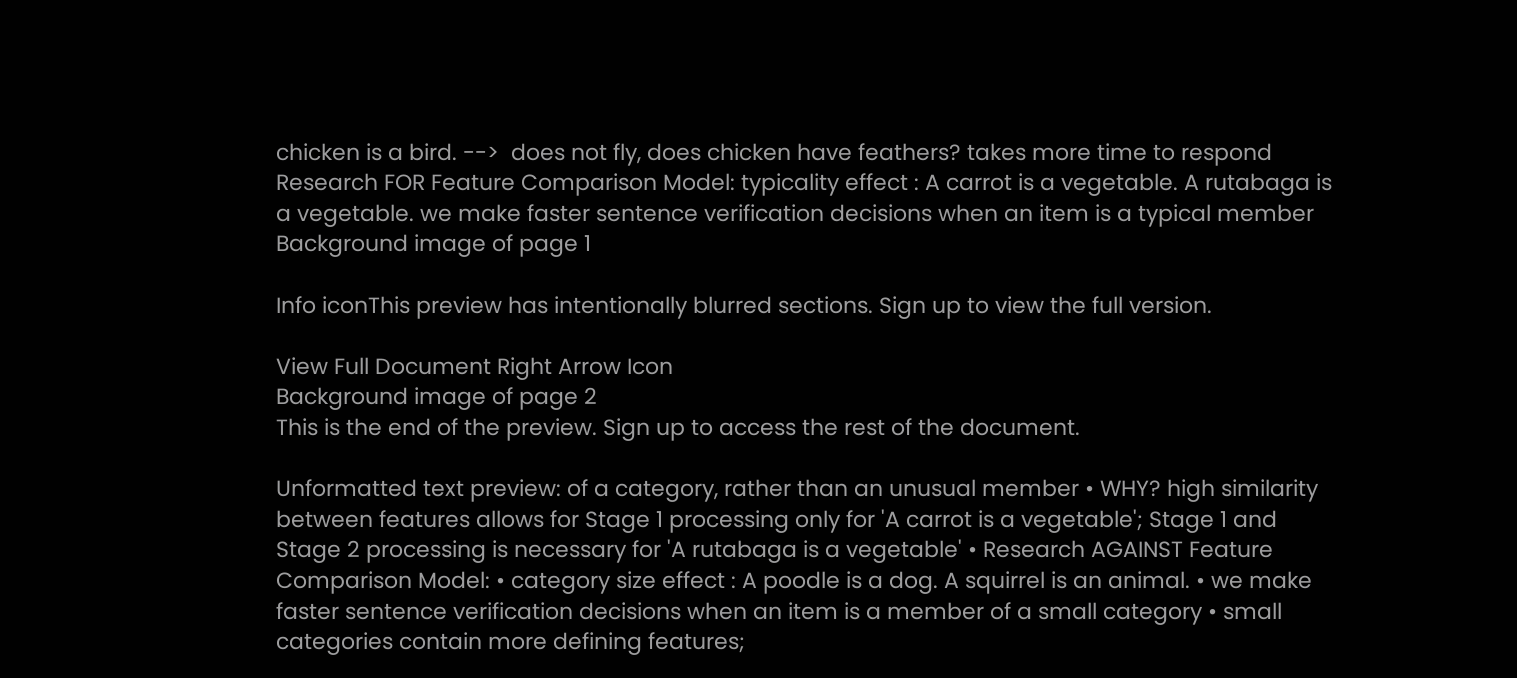chicken is a bird. -->  does not fly, does chicken have feathers? takes more time to respond Research FOR Feature Comparison Model: typicality effect : A carrot is a vegetable. A rutabaga is a vegetable. we make faster sentence verification decisions when an item is a typical member
Background image of page 1

Info iconThis preview has intentionally blurred sections. Sign up to view the full version.

View Full Document Right Arrow Icon
Background image of page 2
This is the end of the preview. Sign up to access the rest of the document.

Unformatted text preview: of a category, rather than an unusual member • WHY? high similarity between features allows for Stage 1 processing only for 'A carrot is a vegetable'; Stage 1 and Stage 2 processing is necessary for 'A rutabaga is a vegetable' • Research AGAINST Feature Comparison Model: • category size effect : A poodle is a dog. A squirrel is an animal. • we make faster sentence verification decisions when an item is a member of a small category • small categories contain more defining features;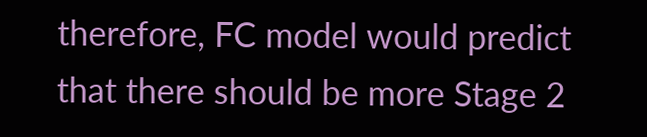therefore, FC model would predict that there should be more Stage 2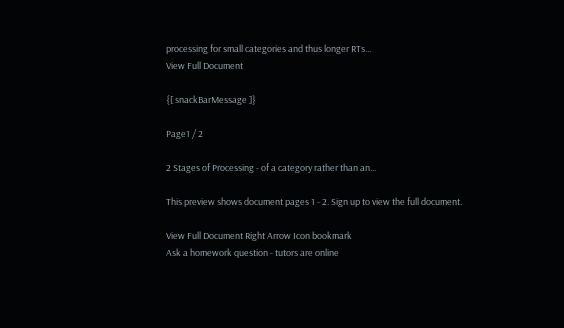processing for small categories and thus longer RTs...
View Full Document

{[ snackBarMessage ]}

Page1 / 2

2 Stages of Processing - of a category rather than an...

This preview shows document pages 1 - 2. Sign up to view the full document.

View Full Document Right Arrow Icon bookmark
Ask a homework question - tutors are online